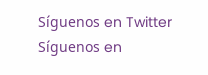Síguenos en Twitter     Síguenos en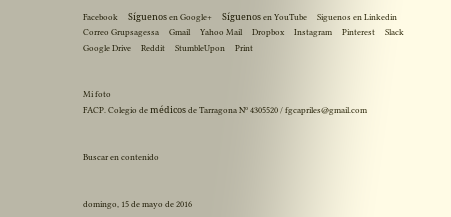Facebook     Síguenos en Google+     Síguenos en YouTube     Siguenos en Linkedin     Correo Grupsagessa     Gmail     Yahoo Mail     Dropbox     Instagram     Pinterest     Slack     Google Drive     Reddit     StumbleUpon     Print


Mi foto
FACP. Colegio de médicos de Tarragona Nº 4305520 / fgcapriles@gmail.com


Buscar en contenido


domingo, 15 de mayo de 2016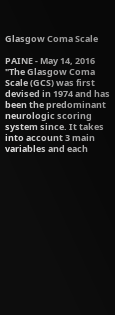Glasgow Coma Scale

PAINE - May 14, 2016
"The Glasgow Coma Scale (GCS) was first devised in 1974 and has been the predominant neurologic scoring system since. It takes into account 3 main variables and each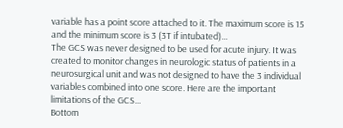variable has a point score attached to it. The maximum score is 15 and the minimum score is 3 (3T if intubated)...
The GCS was never designed to be used for acute injury. It was created to monitor changes in neurologic status of patients in a neurosurgical unit and was not designed to have the 3 individual variables combined into one score. Here are the important limitations of the GCS...
Bottom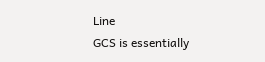Line
GCS is essentially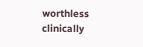worthless clinically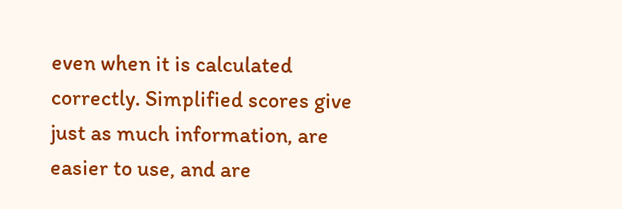even when it is calculated correctly. Simplified scores give just as much information, are easier to use, and are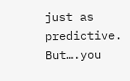just as predictive. But….you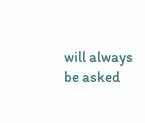will always be asked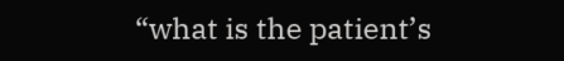“what is the patient’s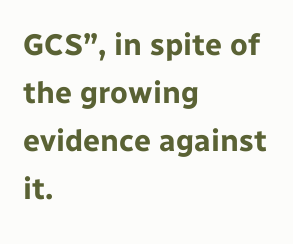GCS”, in spite of the growing evidence against it.